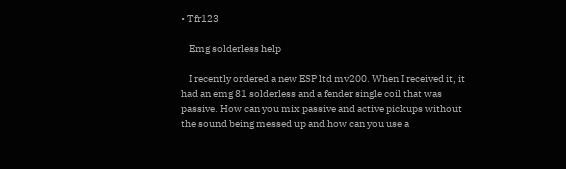• Tfr123

    Emg solderless help

    I recently ordered a new ESP ltd mv200. When I received it, it had an emg 81 solderless and a fender single coil that was passive. How can you mix passive and active pickups without the sound being messed up and how can you use a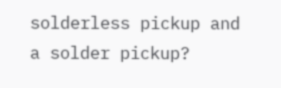solderless pickup and a solder pickup?